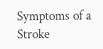Symptoms of a Stroke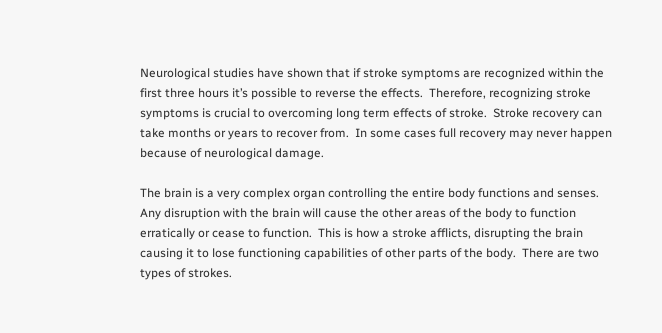Neurological studies have shown that if stroke symptoms are recognized within the first three hours it’s possible to reverse the effects.  Therefore, recognizing stroke symptoms is crucial to overcoming long term effects of stroke.  Stroke recovery can take months or years to recover from.  In some cases full recovery may never happen because of neurological damage.

The brain is a very complex organ controlling the entire body functions and senses.  Any disruption with the brain will cause the other areas of the body to function erratically or cease to function.  This is how a stroke afflicts, disrupting the brain causing it to lose functioning capabilities of other parts of the body.  There are two types of strokes.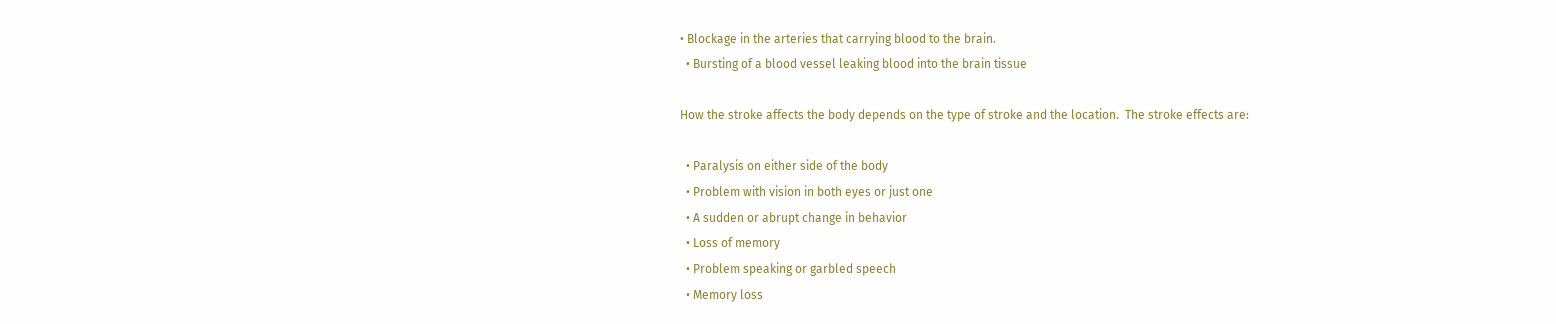• Blockage in the arteries that carrying blood to the brain.
  • Bursting of a blood vessel leaking blood into the brain tissue

How the stroke affects the body depends on the type of stroke and the location.  The stroke effects are:

  • Paralysis on either side of the body
  • Problem with vision in both eyes or just one
  • A sudden or abrupt change in behavior
  • Loss of memory
  • Problem speaking or garbled speech
  • Memory loss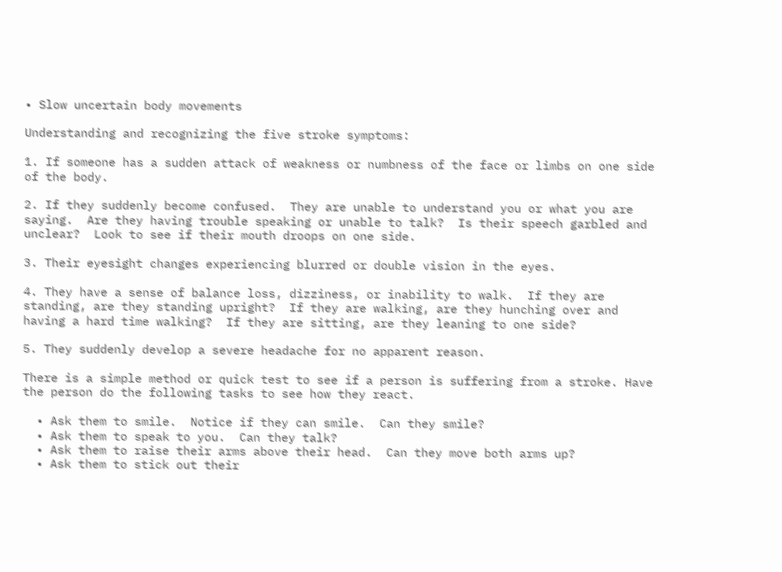• Slow uncertain body movements

Understanding and recognizing the five stroke symptoms:

1. If someone has a sudden attack of weakness or numbness of the face or limbs on one side of the body.

2. If they suddenly become confused.  They are unable to understand you or what you are saying.  Are they having trouble speaking or unable to talk?  Is their speech garbled and unclear?  Look to see if their mouth droops on one side.

3. Their eyesight changes experiencing blurred or double vision in the eyes.

4. They have a sense of balance loss, dizziness, or inability to walk.  If they are standing, are they standing upright?  If they are walking, are they hunching over and having a hard time walking?  If they are sitting, are they leaning to one side?

5. They suddenly develop a severe headache for no apparent reason.

There is a simple method or quick test to see if a person is suffering from a stroke. Have the person do the following tasks to see how they react.

  • Ask them to smile.  Notice if they can smile.  Can they smile?
  • Ask them to speak to you.  Can they talk?
  • Ask them to raise their arms above their head.  Can they move both arms up?
  • Ask them to stick out their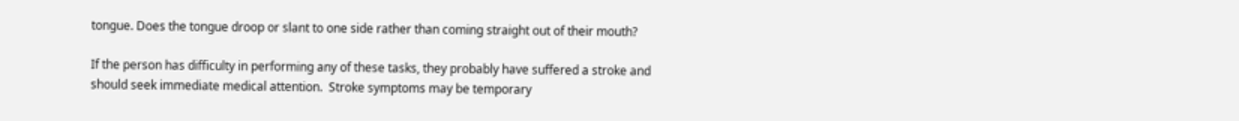tongue. Does the tongue droop or slant to one side rather than coming straight out of their mouth?

If the person has difficulty in performing any of these tasks, they probably have suffered a stroke and should seek immediate medical attention.  Stroke symptoms may be temporary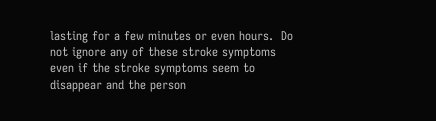lasting for a few minutes or even hours.  Do not ignore any of these stroke symptoms even if the stroke symptoms seem to disappear and the person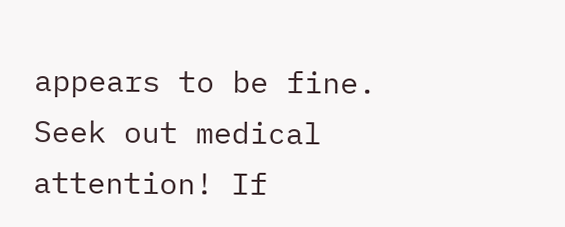appears to be fine. Seek out medical attention! If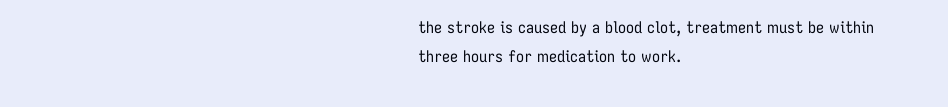the stroke is caused by a blood clot, treatment must be within three hours for medication to work.